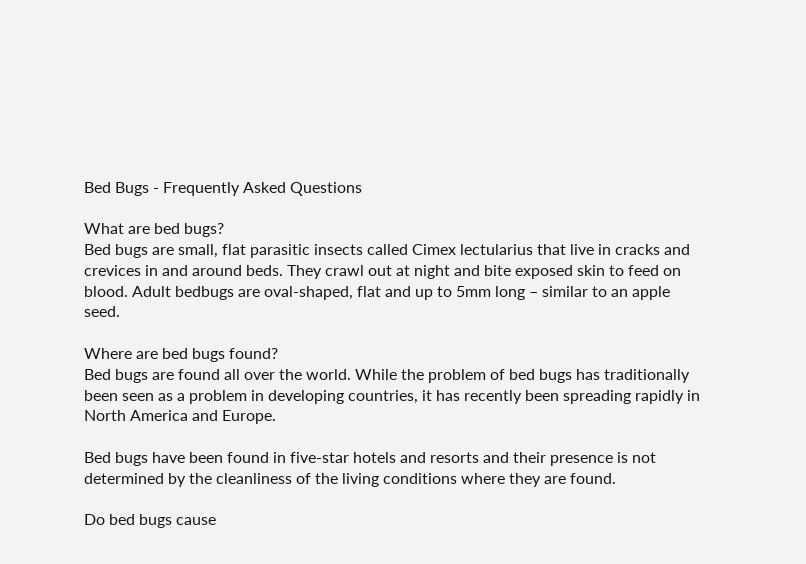Bed Bugs - Frequently Asked Questions

What are bed bugs?
Bed bugs are small, flat parasitic insects called Cimex lectularius that live in cracks and crevices in and around beds. They crawl out at night and bite exposed skin to feed on blood. Adult bedbugs are oval-shaped, flat and up to 5mm long – similar to an apple seed.

Where are bed bugs found?
Bed bugs are found all over the world. While the problem of bed bugs has traditionally been seen as a problem in developing countries, it has recently been spreading rapidly in North America and Europe.

Bed bugs have been found in five-star hotels and resorts and their presence is not determined by the cleanliness of the living conditions where they are found.

Do bed bugs cause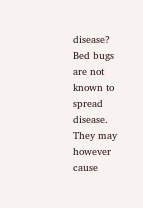disease?
Bed bugs are not known to spread disease. They may however cause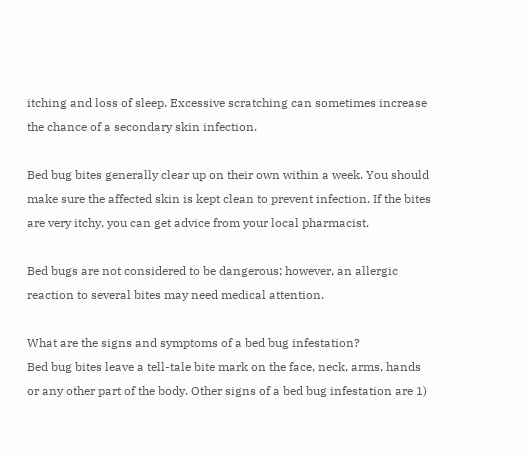itching and loss of sleep. Excessive scratching can sometimes increase the chance of a secondary skin infection.

Bed bug bites generally clear up on their own within a week. You should make sure the affected skin is kept clean to prevent infection. If the bites are very itchy, you can get advice from your local pharmacist.

Bed bugs are not considered to be dangerous; however, an allergic reaction to several bites may need medical attention.

What are the signs and symptoms of a bed bug infestation?
Bed bug bites leave a tell-tale bite mark on the face, neck, arms, hands or any other part of the body. Other signs of a bed bug infestation are 1)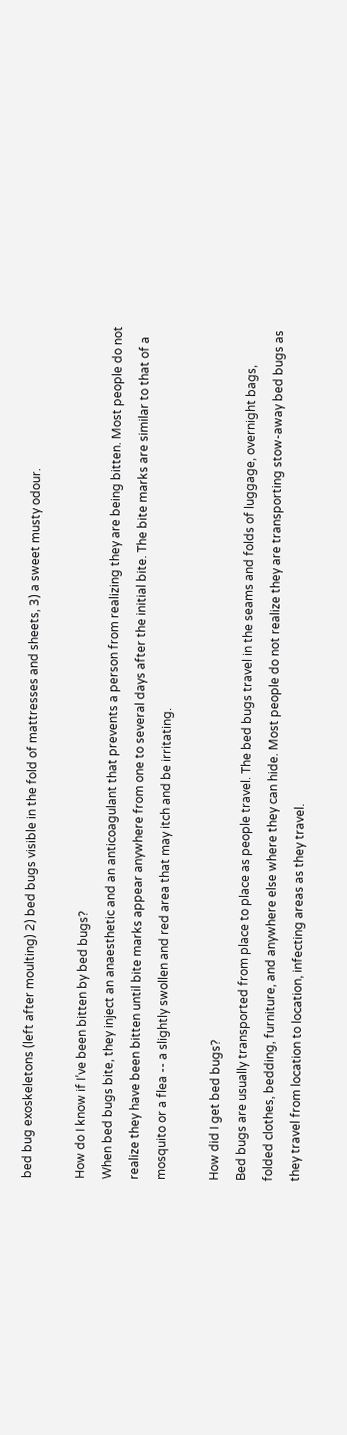bed bug exoskeletons (left after moulting) 2) bed bugs visible in the fold of mattresses and sheets, 3) a sweet musty odour.

How do I know if I’ve been bitten by bed bugs?
When bed bugs bite, they inject an anaesthetic and an anticoagulant that prevents a person from realizing they are being bitten. Most people do not realize they have been bitten until bite marks appear anywhere from one to several days after the initial bite. The bite marks are similar to that of a mosquito or a flea -- a slightly swollen and red area that may itch and be irritating.

How did I get bed bugs?
Bed bugs are usually transported from place to place as people travel. The bed bugs travel in the seams and folds of luggage, overnight bags, folded clothes, bedding, furniture, and anywhere else where they can hide. Most people do not realize they are transporting stow-away bed bugs as they travel from location to location, infecting areas as they travel.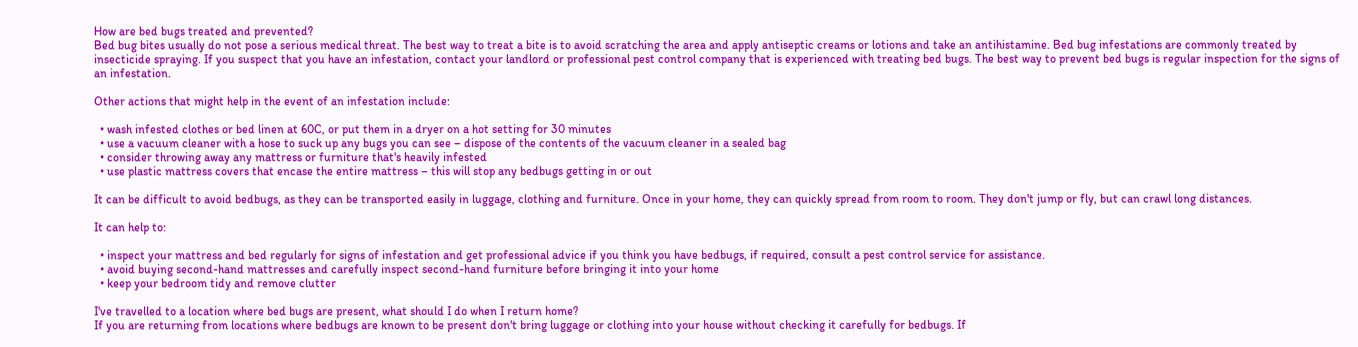How are bed bugs treated and prevented?
Bed bug bites usually do not pose a serious medical threat. The best way to treat a bite is to avoid scratching the area and apply antiseptic creams or lotions and take an antihistamine. Bed bug infestations are commonly treated by insecticide spraying. If you suspect that you have an infestation, contact your landlord or professional pest control company that is experienced with treating bed bugs. The best way to prevent bed bugs is regular inspection for the signs of an infestation.

Other actions that might help in the event of an infestation include:

  • wash infested clothes or bed linen at 60C, or put them in a dryer on a hot setting for 30 minutes
  • use a vacuum cleaner with a hose to suck up any bugs you can see – dispose of the contents of the vacuum cleaner in a sealed bag
  • consider throwing away any mattress or furniture that's heavily infested
  • use plastic mattress covers that encase the entire mattress – this will stop any bedbugs getting in or out

It can be difficult to avoid bedbugs, as they can be transported easily in luggage, clothing and furniture. Once in your home, they can quickly spread from room to room. They don't jump or fly, but can crawl long distances.

It can help to:

  • inspect your mattress and bed regularly for signs of infestation and get professional advice if you think you have bedbugs, if required, consult a pest control service for assistance.
  • avoid buying second-hand mattresses and carefully inspect second-hand furniture before bringing it into your home
  • keep your bedroom tidy and remove clutter

I've travelled to a location where bed bugs are present, what should I do when I return home?
If you are returning from locations where bedbugs are known to be present don't bring luggage or clothing into your house without checking it carefully for bedbugs. If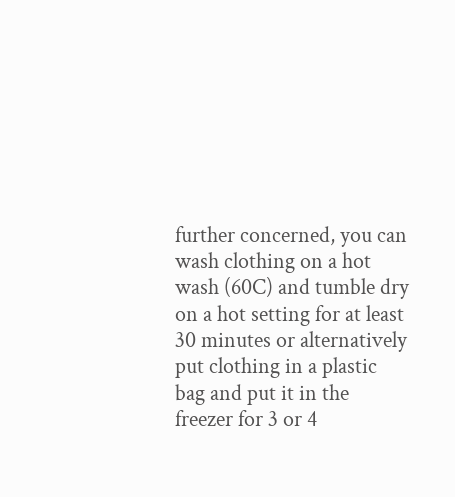further concerned, you can wash clothing on a hot wash (60C) and tumble dry on a hot setting for at least 30 minutes or alternatively put clothing in a plastic bag and put it in the freezer for 3 or 4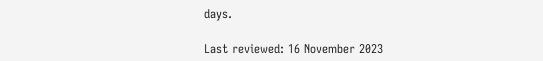days.

Last reviewed: 16 November 2023